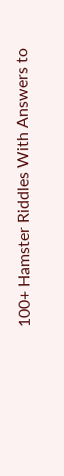100+ Hamster Riddles With Answers to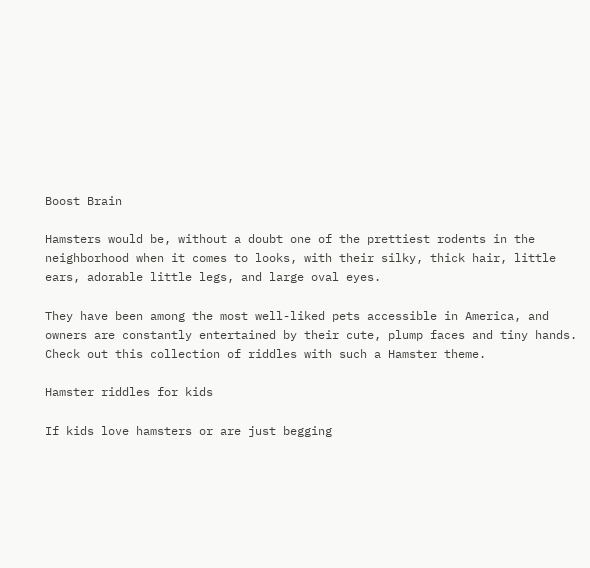Boost Brain

Hamsters would be, without a doubt one of the prettiest rodents in the neighborhood when it comes to looks, with their silky, thick hair, little ears, adorable little legs, and large oval eyes.

They have been among the most well-liked pets accessible in America, and owners are constantly entertained by their cute, plump faces and tiny hands. Check out this collection of riddles with such a Hamster theme.

Hamster riddles for kids

If kids love hamsters or are just begging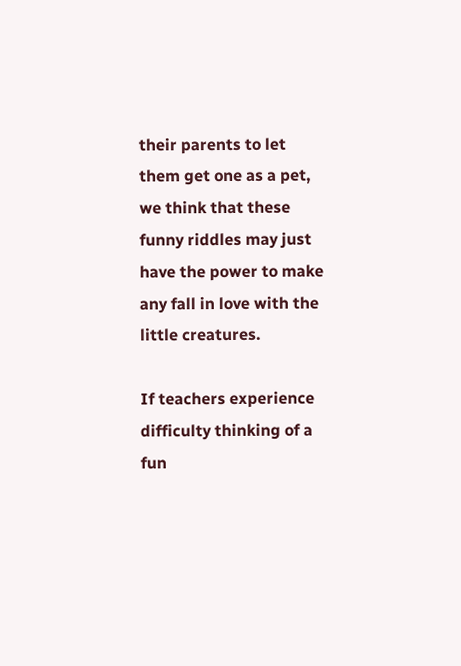their parents to let them get one as a pet, we think that these funny riddles may just have the power to make any fall in love with the little creatures.

If teachers experience difficulty thinking of a fun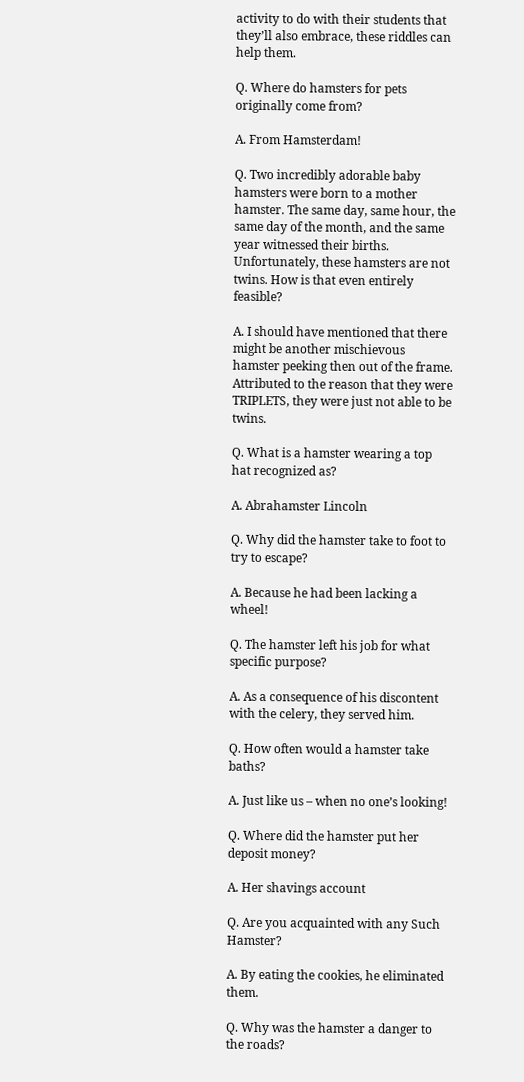activity to do with their students that they’ll also embrace, these riddles can help them.

Q. Where do hamsters for pets originally come from?

A. From Hamsterdam!

Q. Two incredibly adorable baby hamsters were born to a mother hamster. The same day, same hour, the same day of the month, and the same year witnessed their births. Unfortunately, these hamsters are not twins. How is that even entirely feasible?

A. I should have mentioned that there might be another mischievous hamster peeking then out of the frame. Attributed to the reason that they were TRIPLETS, they were just not able to be twins.

Q. What is a hamster wearing a top hat recognized as?

A. Abrahamster Lincoln

Q. Why did the hamster take to foot to try to escape?

A. Because he had been lacking a wheel!

Q. The hamster left his job for what specific purpose?

A. As a consequence of his discontent with the celery, they served him.

Q. How often would a hamster take baths?

A. Just like us – when no one’s looking!

Q. Where did the hamster put her deposit money?

A. Her shavings account

Q. Are you acquainted with any Such Hamster?

A. By eating the cookies, he eliminated them.

Q. Why was the hamster a danger to the roads?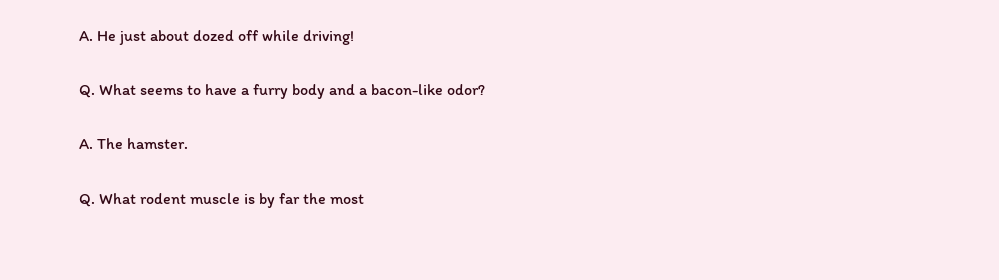A. He just about dozed off while driving!

Q. What seems to have a furry body and a bacon-like odor?

A. The hamster.

Q. What rodent muscle is by far the most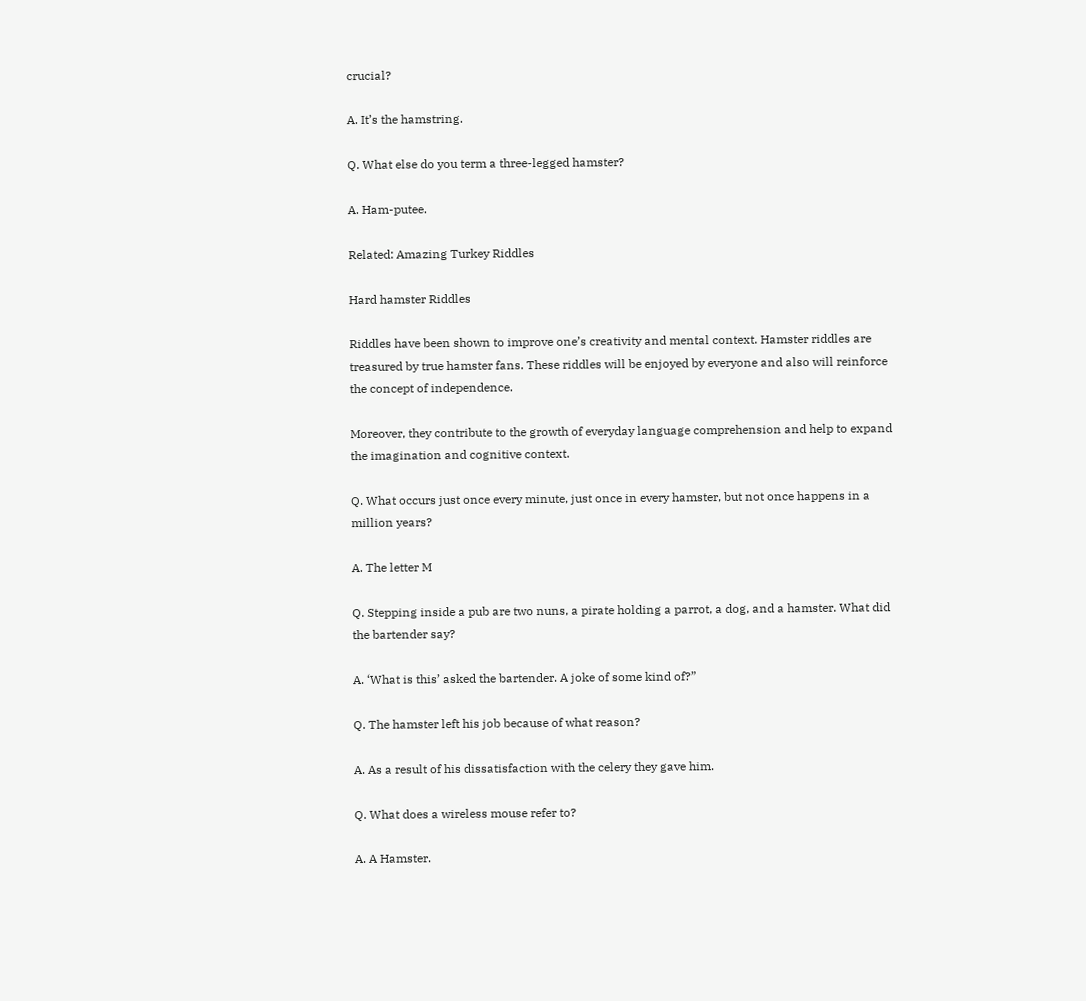crucial?

A. It’s the hamstring.

Q. What else do you term a three-legged hamster?

A. Ham-putee.

Related: Amazing Turkey Riddles

Hard hamster Riddles

Riddles have been shown to improve one’s creativity and mental context. Hamster riddles are treasured by true hamster fans. These riddles will be enjoyed by everyone and also will reinforce the concept of independence.

Moreover, they contribute to the growth of everyday language comprehension and help to expand the imagination and cognitive context.

Q. What occurs just once every minute, just once in every hamster, but not once happens in a million years?

A. The letter M

Q. Stepping inside a pub are two nuns, a pirate holding a parrot, a dog, and a hamster. What did the bartender say?

A. ‘What is this’ asked the bartender. A joke of some kind of?”

Q. The hamster left his job because of what reason?

A. As a result of his dissatisfaction with the celery they gave him.

Q. What does a wireless mouse refer to?

A. A Hamster.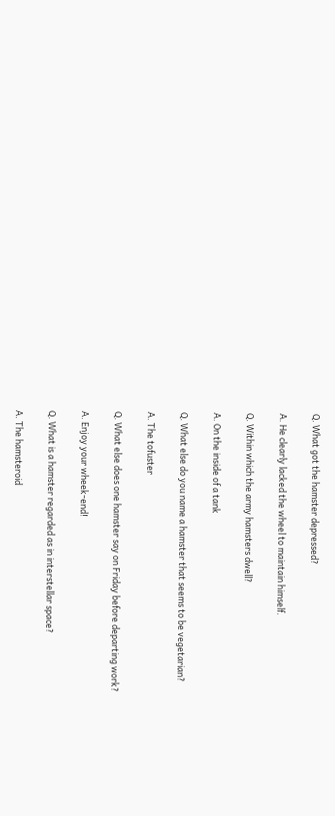Q. What got the hamster depressed?

A. He clearly lacked the wheel to maintain himself.

Q. Within which the army hamsters dwell?

A. On the inside of a tank

Q. What else do you name a hamster that seems to be vegetarian?

A. The tofuster

Q. What else does one hamster say on Friday before departing work?

A. Enjoy your wheek-end!

Q. What is a hamster regarded as in interstellar space?

A. The hamsteroid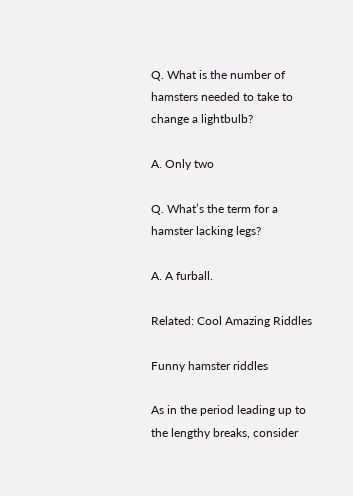Q. What is the number of hamsters needed to take to change a lightbulb?

A. Only two

Q. What’s the term for a hamster lacking legs?

A. A furball.

Related: Cool Amazing Riddles

Funny hamster riddles

As in the period leading up to the lengthy breaks, consider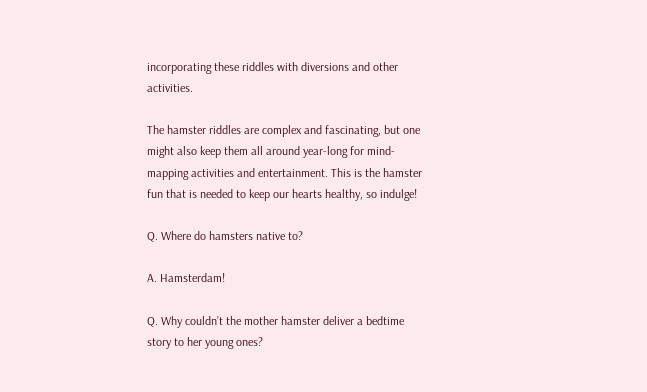incorporating these riddles with diversions and other activities.

The hamster riddles are complex and fascinating, but one might also keep them all around year-long for mind-mapping activities and entertainment. This is the hamster fun that is needed to keep our hearts healthy, so indulge!

Q. Where do hamsters native to?

A. Hamsterdam!

Q. Why couldn’t the mother hamster deliver a bedtime story to her young ones?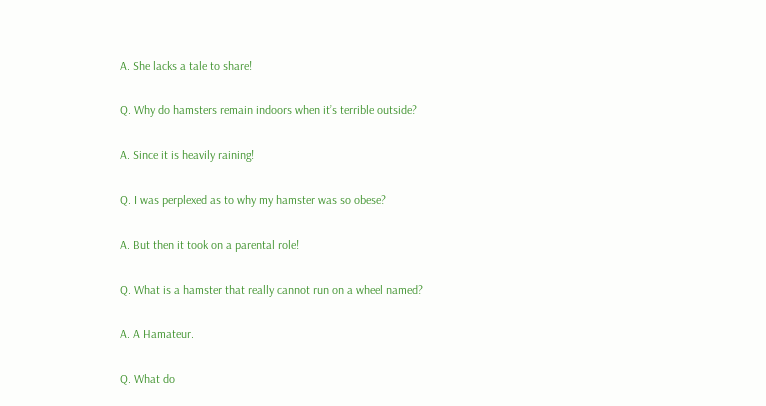A. She lacks a tale to share!

Q. Why do hamsters remain indoors when it’s terrible outside?

A. Since it is heavily raining!

Q. I was perplexed as to why my hamster was so obese?

A. But then it took on a parental role!

Q. What is a hamster that really cannot run on a wheel named?

A. A Hamateur.

Q. What do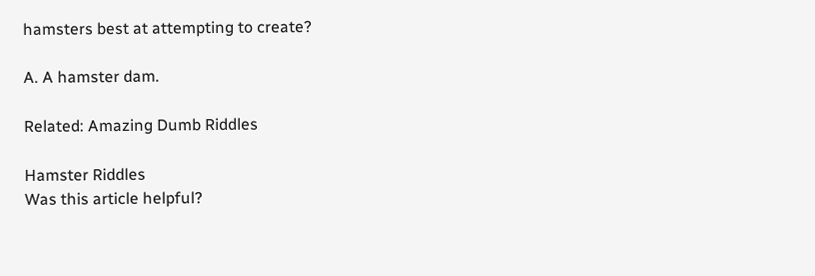hamsters best at attempting to create?

A. A hamster dam.

Related: Amazing Dumb Riddles

Hamster Riddles
Was this article helpful?